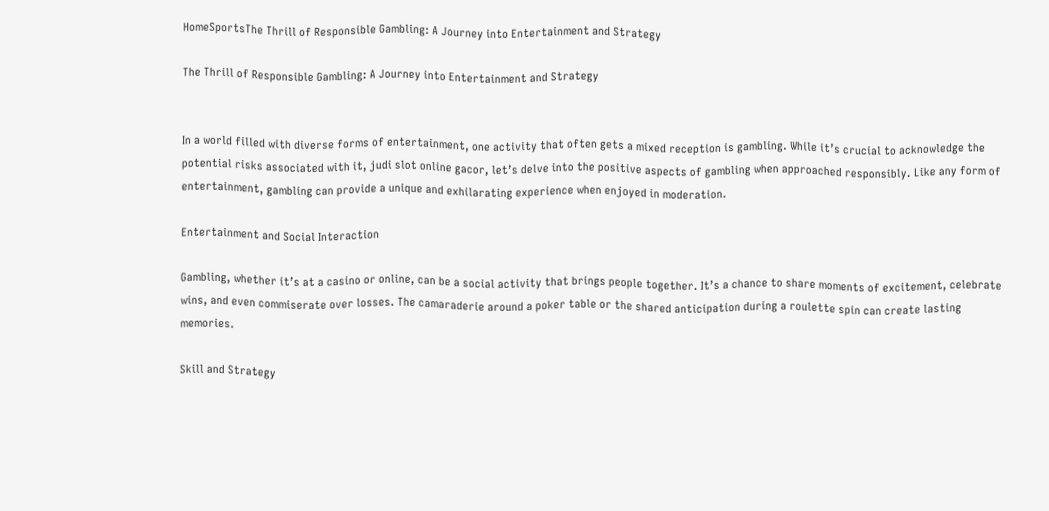HomeSportsThe Thrill of Responsible Gambling: A Journey into Entertainment and Strategy

The Thrill of Responsible Gambling: A Journey into Entertainment and Strategy


In a world filled with diverse forms of entertainment, one activity that often gets a mixed reception is gambling. While it’s crucial to acknowledge the potential risks associated with it, judi slot online gacor, let’s delve into the positive aspects of gambling when approached responsibly. Like any form of entertainment, gambling can provide a unique and exhilarating experience when enjoyed in moderation.

Entertainment and Social Interaction

Gambling, whether it’s at a casino or online, can be a social activity that brings people together. It’s a chance to share moments of excitement, celebrate wins, and even commiserate over losses. The camaraderie around a poker table or the shared anticipation during a roulette spin can create lasting memories.

Skill and Strategy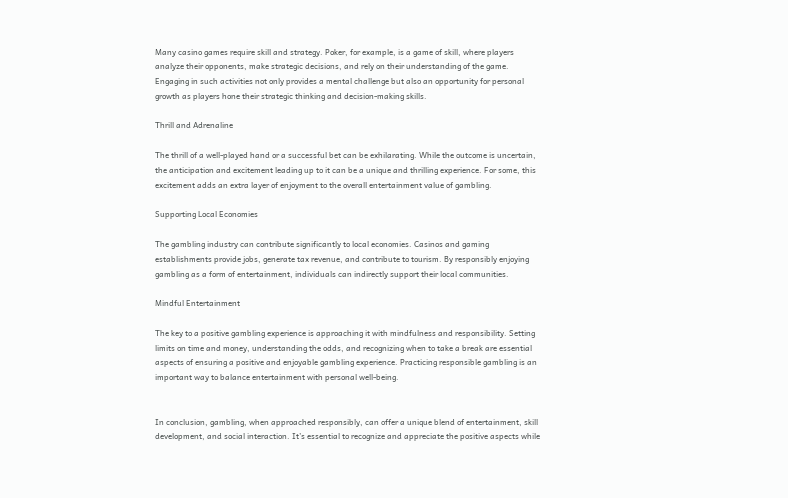Many casino games require skill and strategy. Poker, for example, is a game of skill, where players analyze their opponents, make strategic decisions, and rely on their understanding of the game. Engaging in such activities not only provides a mental challenge but also an opportunity for personal growth as players hone their strategic thinking and decision-making skills.

Thrill and Adrenaline

The thrill of a well-played hand or a successful bet can be exhilarating. While the outcome is uncertain, the anticipation and excitement leading up to it can be a unique and thrilling experience. For some, this excitement adds an extra layer of enjoyment to the overall entertainment value of gambling.

Supporting Local Economies

The gambling industry can contribute significantly to local economies. Casinos and gaming establishments provide jobs, generate tax revenue, and contribute to tourism. By responsibly enjoying gambling as a form of entertainment, individuals can indirectly support their local communities.

Mindful Entertainment

The key to a positive gambling experience is approaching it with mindfulness and responsibility. Setting limits on time and money, understanding the odds, and recognizing when to take a break are essential aspects of ensuring a positive and enjoyable gambling experience. Practicing responsible gambling is an important way to balance entertainment with personal well-being.


In conclusion, gambling, when approached responsibly, can offer a unique blend of entertainment, skill development, and social interaction. It’s essential to recognize and appreciate the positive aspects while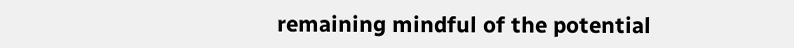remaining mindful of the potential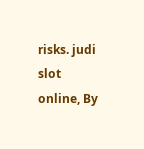risks. judi slot online, By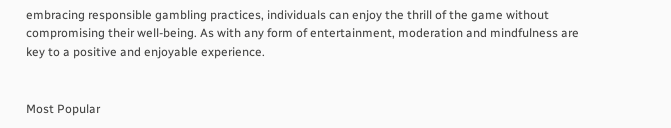embracing responsible gambling practices, individuals can enjoy the thrill of the game without compromising their well-being. As with any form of entertainment, moderation and mindfulness are key to a positive and enjoyable experience.


Most Popular